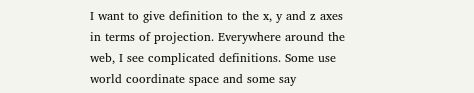I want to give definition to the x, y and z axes in terms of projection. Everywhere around the web, I see complicated definitions. Some use world coordinate space and some say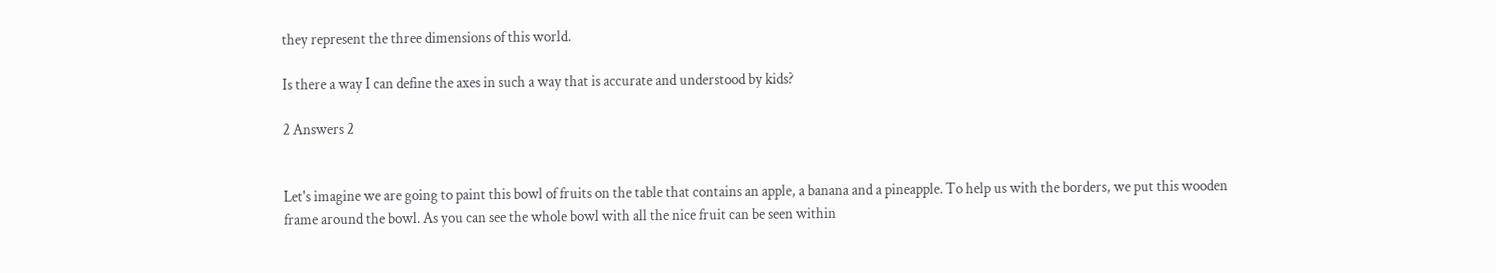they represent the three dimensions of this world.

Is there a way I can define the axes in such a way that is accurate and understood by kids?

2 Answers 2


Let's imagine we are going to paint this bowl of fruits on the table that contains an apple, a banana and a pineapple. To help us with the borders, we put this wooden frame around the bowl. As you can see the whole bowl with all the nice fruit can be seen within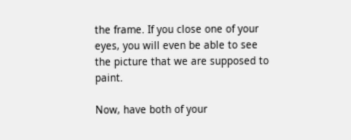the frame. If you close one of your eyes, you will even be able to see the picture that we are supposed to paint.

Now, have both of your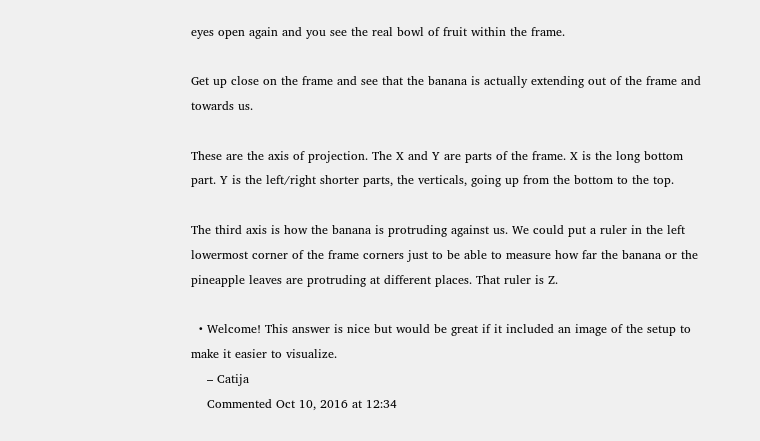eyes open again and you see the real bowl of fruit within the frame.

Get up close on the frame and see that the banana is actually extending out of the frame and towards us.

These are the axis of projection. The X and Y are parts of the frame. X is the long bottom part. Y is the left/right shorter parts, the verticals, going up from the bottom to the top.

The third axis is how the banana is protruding against us. We could put a ruler in the left lowermost corner of the frame corners just to be able to measure how far the banana or the pineapple leaves are protruding at different places. That ruler is Z.

  • Welcome! This answer is nice but would be great if it included an image of the setup to make it easier to visualize.
    – Catija
    Commented Oct 10, 2016 at 12:34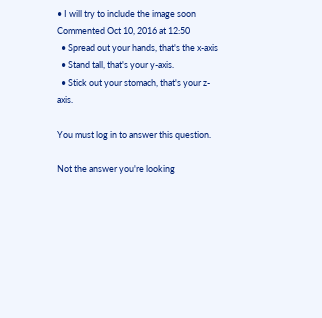• I will try to include the image soon Commented Oct 10, 2016 at 12:50
  • Spread out your hands, that's the x-axis
  • Stand tall, that's your y-axis.
  • Stick out your stomach, that's your z-axis.

You must log in to answer this question.

Not the answer you're looking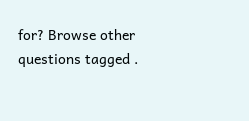for? Browse other questions tagged .